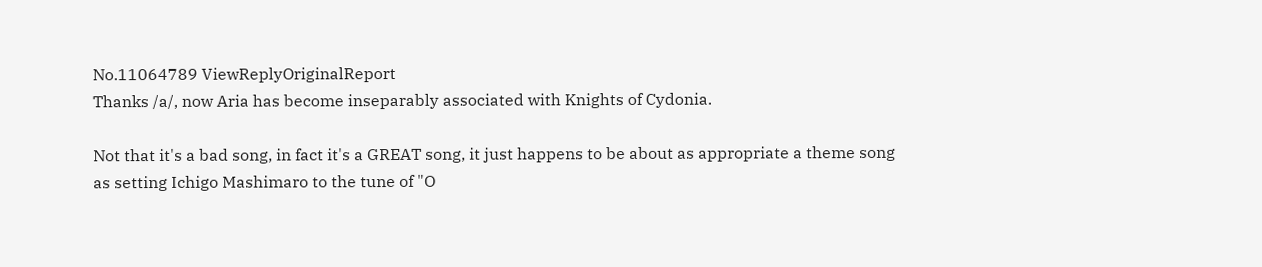No.11064789 ViewReplyOriginalReport
Thanks /a/, now Aria has become inseparably associated with Knights of Cydonia.

Not that it's a bad song, in fact it's a GREAT song, it just happens to be about as appropriate a theme song as setting Ichigo Mashimaro to the tune of "O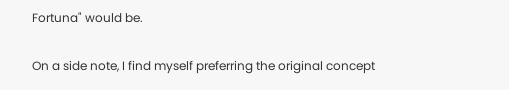Fortuna" would be.

On a side note, I find myself preferring the original concept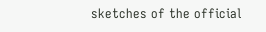sketches of the official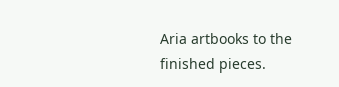Aria artbooks to the finished pieces.